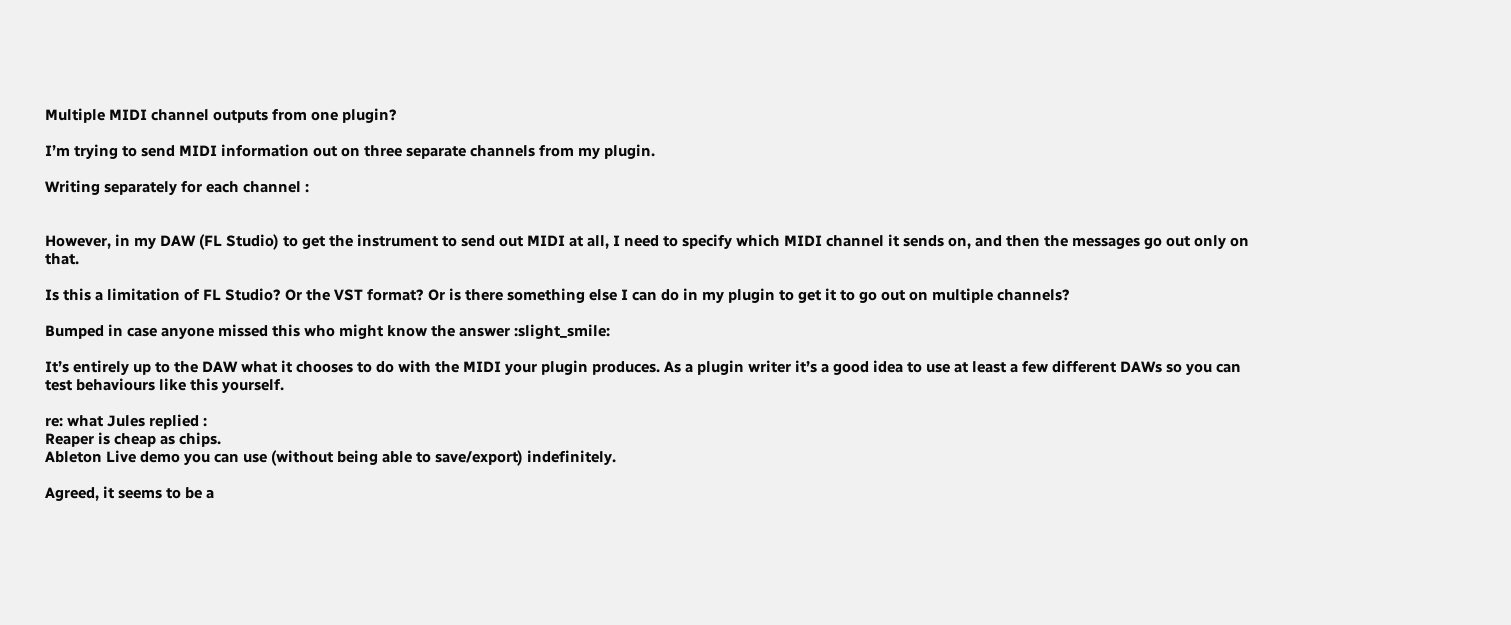Multiple MIDI channel outputs from one plugin?

I’m trying to send MIDI information out on three separate channels from my plugin.

Writing separately for each channel :


However, in my DAW (FL Studio) to get the instrument to send out MIDI at all, I need to specify which MIDI channel it sends on, and then the messages go out only on that.

Is this a limitation of FL Studio? Or the VST format? Or is there something else I can do in my plugin to get it to go out on multiple channels?

Bumped in case anyone missed this who might know the answer :slight_smile:

It’s entirely up to the DAW what it chooses to do with the MIDI your plugin produces. As a plugin writer it’s a good idea to use at least a few different DAWs so you can test behaviours like this yourself.

re: what Jules replied :
Reaper is cheap as chips.
Ableton Live demo you can use (without being able to save/export) indefinitely.

Agreed, it seems to be a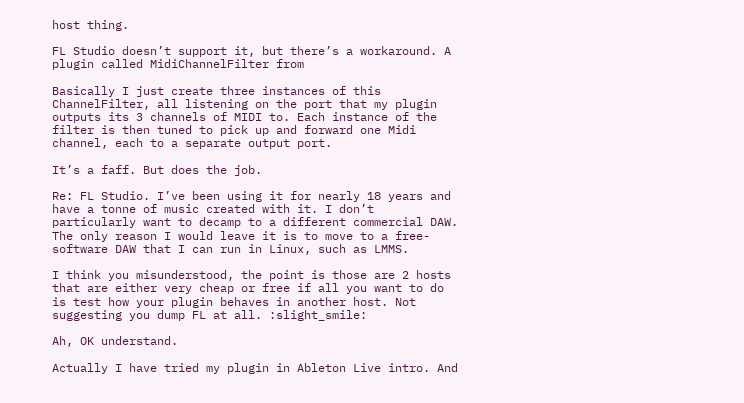host thing.

FL Studio doesn’t support it, but there’s a workaround. A plugin called MidiChannelFilter from

Basically I just create three instances of this ChannelFilter, all listening on the port that my plugin outputs its 3 channels of MIDI to. Each instance of the filter is then tuned to pick up and forward one Midi channel, each to a separate output port.

It’s a faff. But does the job.

Re: FL Studio. I’ve been using it for nearly 18 years and have a tonne of music created with it. I don’t particularly want to decamp to a different commercial DAW. The only reason I would leave it is to move to a free-software DAW that I can run in Linux, such as LMMS.

I think you misunderstood, the point is those are 2 hosts that are either very cheap or free if all you want to do is test how your plugin behaves in another host. Not suggesting you dump FL at all. :slight_smile:

Ah, OK understand.

Actually I have tried my plugin in Ableton Live intro. And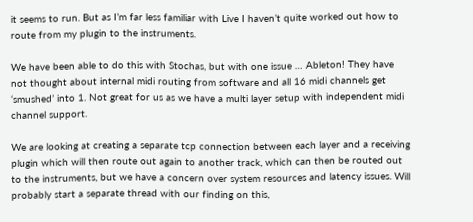it seems to run. But as I’m far less familiar with Live I haven’t quite worked out how to route from my plugin to the instruments.

We have been able to do this with Stochas, but with one issue … Ableton! They have not thought about internal midi routing from software and all 16 midi channels get ‘smushed’ into 1. Not great for us as we have a multi layer setup with independent midi channel support.

We are looking at creating a separate tcp connection between each layer and a receiving plugin which will then route out again to another track, which can then be routed out to the instruments, but we have a concern over system resources and latency issues. Will probably start a separate thread with our finding on this,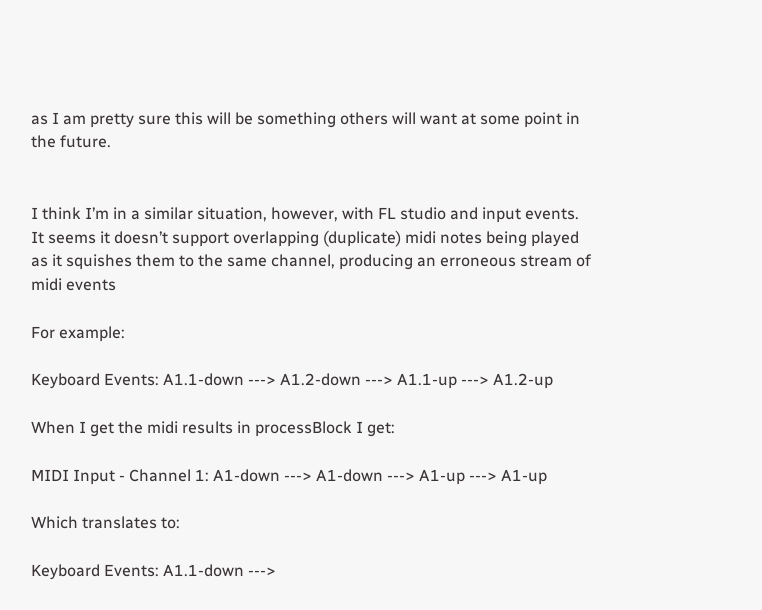as I am pretty sure this will be something others will want at some point in the future.


I think I’m in a similar situation, however, with FL studio and input events.
It seems it doesn’t support overlapping (duplicate) midi notes being played as it squishes them to the same channel, producing an erroneous stream of midi events

For example:

Keyboard Events: A1.1-down ---> A1.2-down ---> A1.1-up ---> A1.2-up

When I get the midi results in processBlock I get:

MIDI Input - Channel 1: A1-down ---> A1-down ---> A1-up ---> A1-up

Which translates to:

Keyboard Events: A1.1-down --->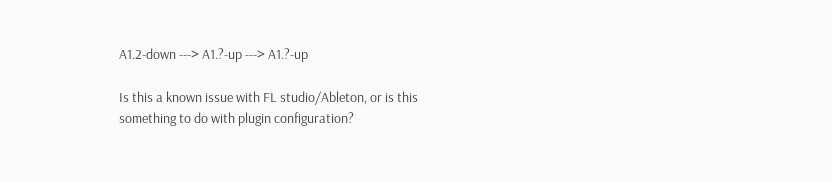A1.2-down ---> A1.?-up ---> A1.?-up

Is this a known issue with FL studio/Ableton, or is this something to do with plugin configuration?